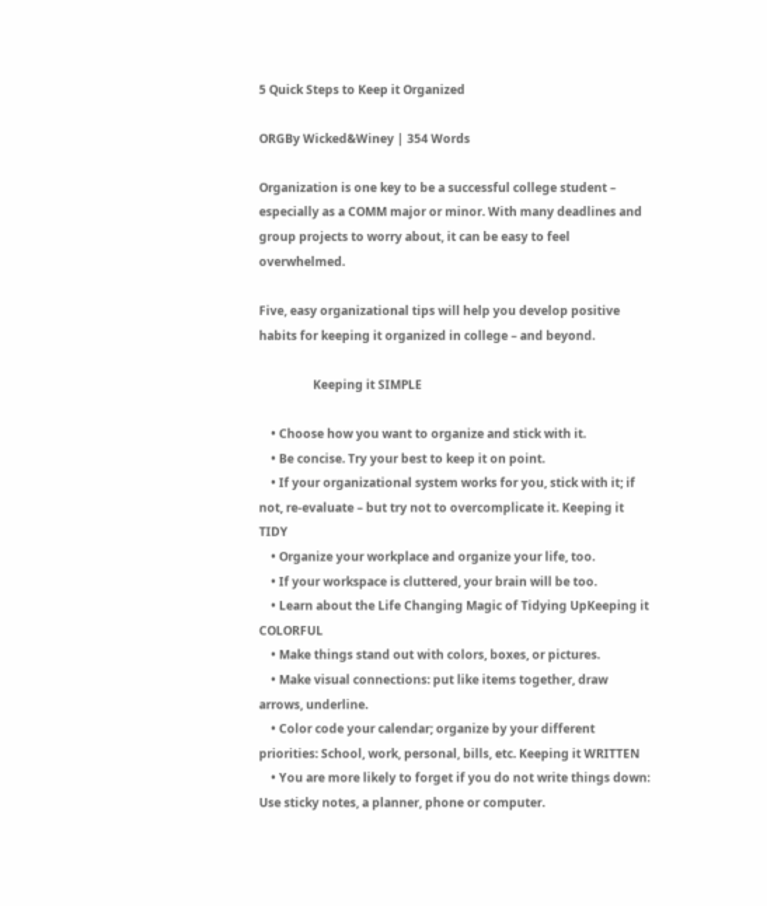5 Quick Steps to Keep it Organized

ORGBy Wicked&Winey | 354 Words

Organization is one key to be a successful college student – especially as a COMM major or minor. With many deadlines and group projects to worry about, it can be easy to feel overwhelmed.

Five, easy organizational tips will help you develop positive habits for keeping it organized in college – and beyond.

                  Keeping it SIMPLE

    • Choose how you want to organize and stick with it.
    • Be concise. Try your best to keep it on point.
    • If your organizational system works for you, stick with it; if not, re-evaluate – but try not to overcomplicate it. Keeping it TIDY
    • Organize your workplace and organize your life, too.
    • If your workspace is cluttered, your brain will be too.
    • Learn about the Life Changing Magic of Tidying UpKeeping it COLORFUL
    • Make things stand out with colors, boxes, or pictures.
    • Make visual connections: put like items together, draw arrows, underline.
    • Color code your calendar; organize by your different priorities: School, work, personal, bills, etc. Keeping it WRITTEN
    • You are more likely to forget if you do not write things down: Use sticky notes, a planner, phone or computer.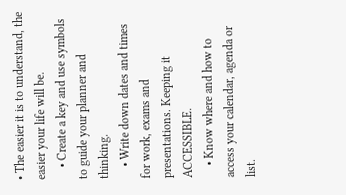• The easier it is to understand, the easier your life will be.
    • Create a key and use symbols to guide your planner and thinking.
    • Write down dates and times for work, exams and presentations. Keeping it ACCESSIBLE.
    • Know where and how to access your calendar, agenda or list.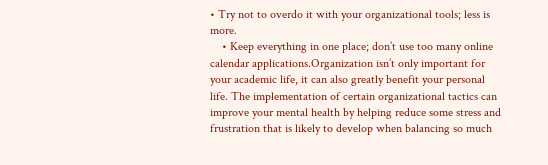• Try not to overdo it with your organizational tools; less is more.
    • Keep everything in one place; don’t use too many online calendar applications.Organization isn’t only important for your academic life, it can also greatly benefit your personal life. The implementation of certain organizational tactics can improve your mental health by helping reduce some stress and frustration that is likely to develop when balancing so much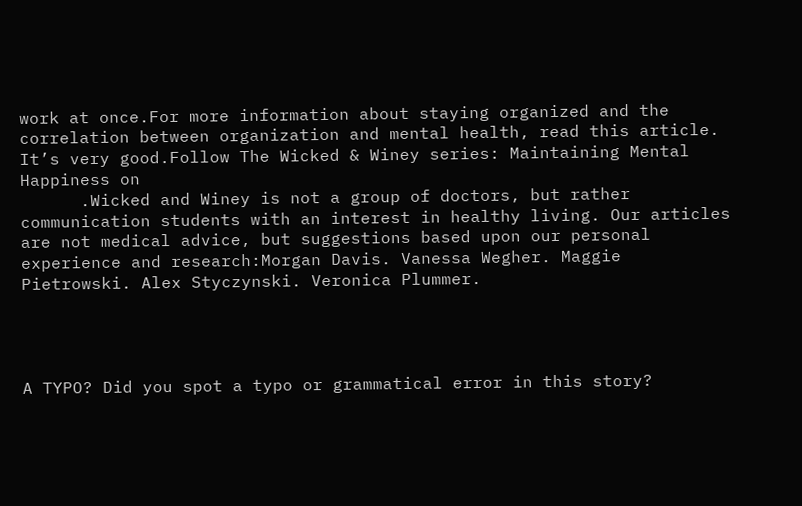work at once.For more information about staying organized and the correlation between organization and mental health, read this article. It’s very good.Follow The Wicked & Winey series: Maintaining Mental Happiness on
      .Wicked and Winey is not a group of doctors, but rather communication students with an interest in healthy living. Our articles are not medical advice, but suggestions based upon our personal experience and research:Morgan Davis. Vanessa Wegher. Maggie Pietrowski. Alex Styczynski. Veronica Plummer.




A TYPO? Did you spot a typo or grammatical error in this story?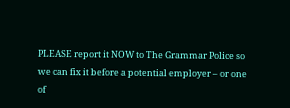PLEASE report it NOW to The Grammar Police so we can fix it before a potential employer – or one of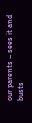our parents – sees it and busts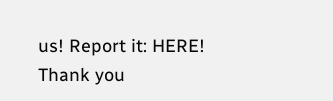us! Report it: HERE! Thank you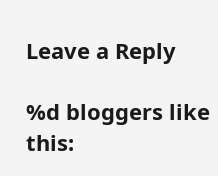Leave a Reply

%d bloggers like this: